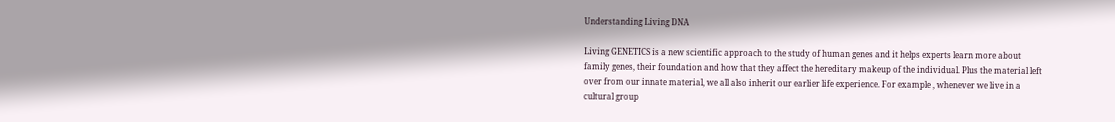Understanding Living DNA

Living GENETICS is a new scientific approach to the study of human genes and it helps experts learn more about family genes, their foundation and how that they affect the hereditary makeup of the individual. Plus the material left over from our innate material, we all also inherit our earlier life experience. For example , whenever we live in a cultural group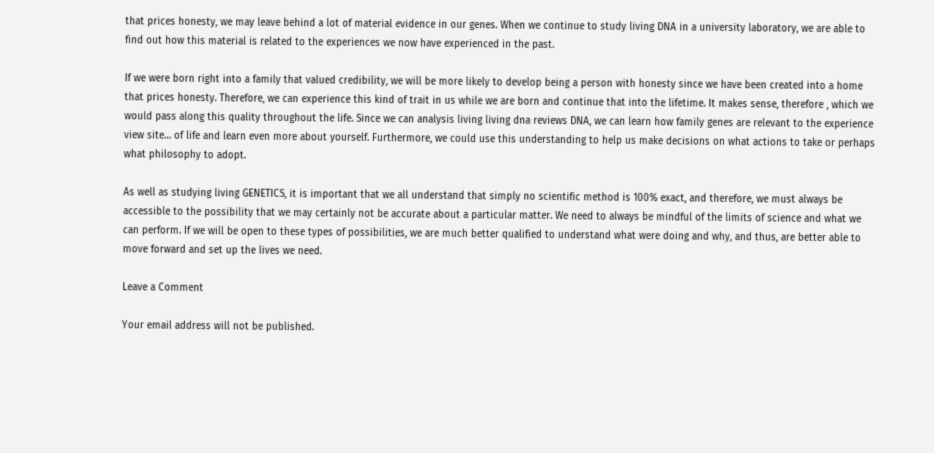that prices honesty, we may leave behind a lot of material evidence in our genes. When we continue to study living DNA in a university laboratory, we are able to find out how this material is related to the experiences we now have experienced in the past.

If we were born right into a family that valued credibility, we will be more likely to develop being a person with honesty since we have been created into a home that prices honesty. Therefore, we can experience this kind of trait in us while we are born and continue that into the lifetime. It makes sense, therefore , which we would pass along this quality throughout the life. Since we can analysis living living dna reviews DNA, we can learn how family genes are relevant to the experience view site… of life and learn even more about yourself. Furthermore, we could use this understanding to help us make decisions on what actions to take or perhaps what philosophy to adopt.

As well as studying living GENETICS, it is important that we all understand that simply no scientific method is 100% exact, and therefore, we must always be accessible to the possibility that we may certainly not be accurate about a particular matter. We need to always be mindful of the limits of science and what we can perform. If we will be open to these types of possibilities, we are much better qualified to understand what were doing and why, and thus, are better able to move forward and set up the lives we need.

Leave a Comment

Your email address will not be published.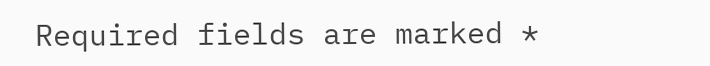Required fields are marked *